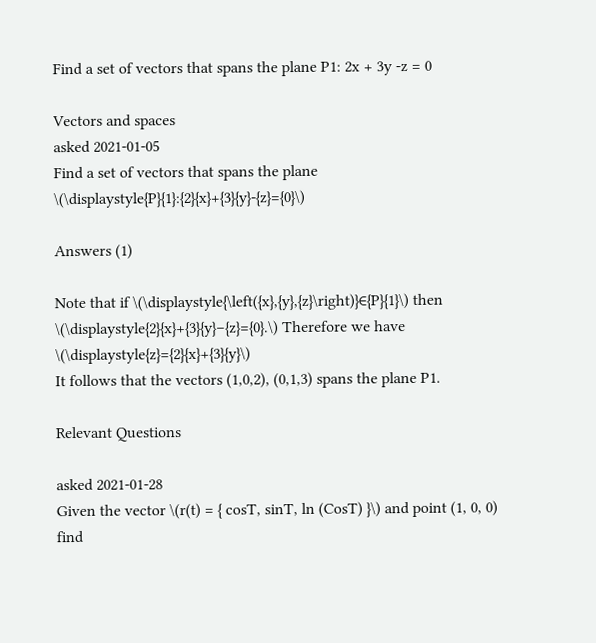Find a set of vectors that spans the plane P1: 2x + 3y -z = 0

Vectors and spaces
asked 2021-01-05
Find a set of vectors that spans the plane \(\displaystyle{P}{1}:{2}{x}+{3}{y}-{z}={0}\)

Answers (1)

Note that if \(\displaystyle{\left({x},{y},{z}\right)}∈{P}{1}\) then \(\displaystyle{2}{x}+{3}{y}−{z}={0}.\) Therefore we have \(\displaystyle{z}={2}{x}+{3}{y}\)
It follows that the vectors (1,0,2), (0,1,3) spans the plane P1.

Relevant Questions

asked 2021-01-28
Given the vector \(r(t) = { cosT, sinT, ln (CosT) }\) and point (1, 0, 0) find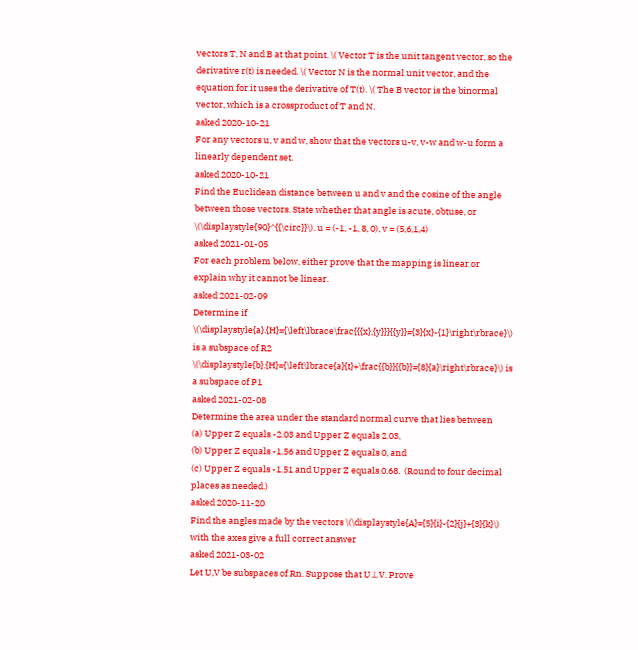vectors T, N and B at that point. \( Vector T is the unit tangent vector, so the derivative r(t) is needed. \( Vector N is the normal unit vector, and the equation for it uses the derivative of T(t). \( The B vector is the binormal vector, which is a crossproduct of T and N.
asked 2020-10-21
For any vectors u, v and w, show that the vectors u-v, v-w and w-u form a linearly dependent set.
asked 2020-10-21
Find the Euclidean distance between u and v and the cosine of the angle between those vectors. State whether that angle is acute, obtuse, or \(\displaystyle{90}^{{\circ}}\). u = (-1, -1, 8, 0), v = (5,6,1,4)
asked 2021-01-05
For each problem below, either prove that the mapping is linear or explain why it cannot be linear.
asked 2021-02-09
Determine if
\(\displaystyle{a}.{H}={\left\lbrace\frac{{{x},{y}}}{{y}}={3}{x}-{1}\right\rbrace}\) is a subspace of R2
\(\displaystyle{b}.{H}={\left\lbrace{a}{t}+\frac{{b}}{{b}}={8}{a}\right\rbrace}\) is a subspace of P1
asked 2021-02-08
Determine the area under the standard normal curve that lies between
(a) Upper Z equals -2.03 and Upper Z equals 2.03,
(b) Upper Z equals -1.56 and Upper Z equals 0, and
(c) Upper Z equals -1.51 and Upper Z equals 0.68.  (Round to four decimal places as needed.)
asked 2020-11-20
Find the angles made by the vectors \(\displaystyle{A}={5}{i}-{2}{j}+{3}{k}\) with the axes give a full correct answer
asked 2021-03-02
Let U,V be subspaces of Rn. Suppose that U⊥V. Prove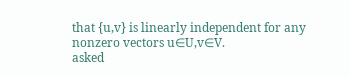that {u,v} is linearly independent for any nonzero vectors u∈U,v∈V.
asked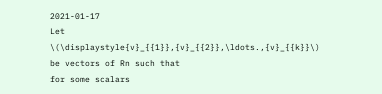2021-01-17
Let \(\displaystyle{v}_{{1}},{v}_{{2}},\ldots.,{v}_{{k}}\) be vectors of Rn such that
for some scalars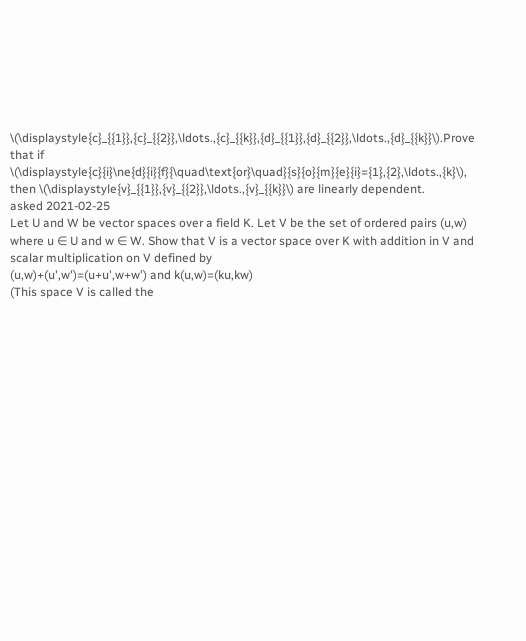\(\displaystyle{c}_{{1}},{c}_{{2}},\ldots.,{c}_{{k}},{d}_{{1}},{d}_{{2}},\ldots.,{d}_{{k}}\).Prove that if \(\displaystyle{c}{i}\ne{d}{i}{f}{\quad\text{or}\quad}{s}{o}{m}{e}{i}={1},{2},\ldots.,{k}\),
then \(\displaystyle{v}_{{1}},{v}_{{2}},\ldots.,{v}_{{k}}\) are linearly dependent.
asked 2021-02-25
Let U and W be vector spaces over a field K. Let V be the set of ordered pairs (u,w) where u ∈ U and w ∈ W. Show that V is a vector space over K with addition in V and scalar multiplication on V defined by
(u,w)+(u',w')=(u+u',w+w') and k(u,w)=(ku,kw)
(This space V is called the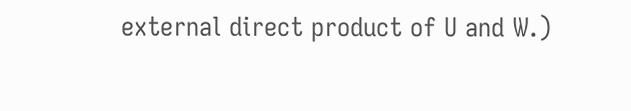external direct product of U and W.)